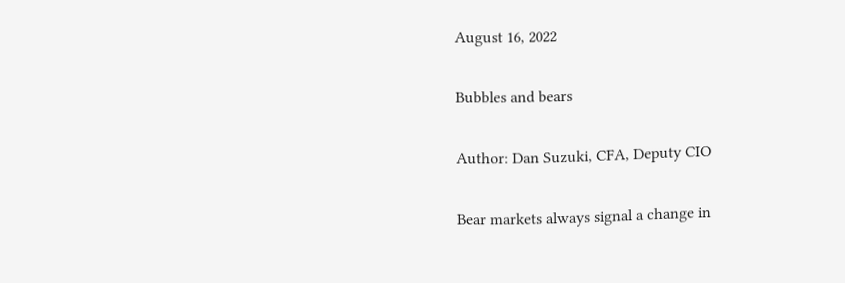August 16, 2022

Bubbles and bears

Author: Dan Suzuki, CFA, Deputy CIO

Bear markets always signal a change in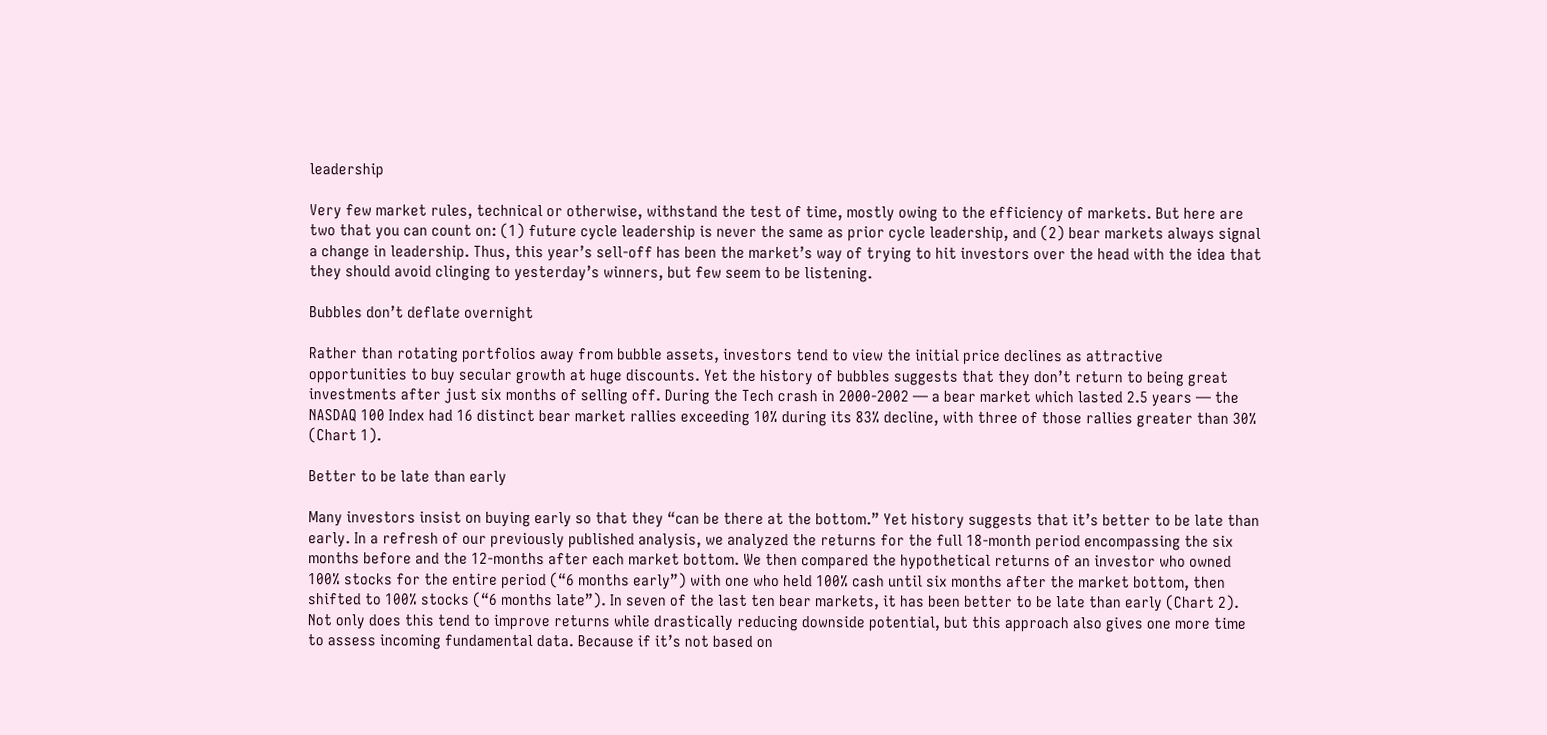leadership

Very few market rules, technical or otherwise, withstand the test of time, mostly owing to the efficiency of markets. But here are two that you can count on: (1) future cycle leadership is never the same as prior cycle leadership, and (2) bear markets always signal a change in leadership. Thus, this year’s sell-off has been the market’s way of trying to hit investors over the head with the idea that they should avoid clinging to yesterday’s winners, but few seem to be listening.

Bubbles don’t deflate overnight

Rather than rotating portfolios away from bubble assets, investors tend to view the initial price declines as attractive opportunities to buy secular growth at huge discounts. Yet the history of bubbles suggests that they don’t return to being great investments after just six months of selling off. During the Tech crash in 2000-2002 — a bear market which lasted 2.5 years — the NASDAQ 100 Index had 16 distinct bear market rallies exceeding 10% during its 83% decline, with three of those rallies greater than 30% (Chart 1).

Better to be late than early

Many investors insist on buying early so that they “can be there at the bottom.” Yet history suggests that it’s better to be late than early. In a refresh of our previously published analysis, we analyzed the returns for the full 18-month period encompassing the six months before and the 12-months after each market bottom. We then compared the hypothetical returns of an investor who owned 100% stocks for the entire period (“6 months early”) with one who held 100% cash until six months after the market bottom, then shifted to 100% stocks (“6 months late”). In seven of the last ten bear markets, it has been better to be late than early (Chart 2). Not only does this tend to improve returns while drastically reducing downside potential, but this approach also gives one more time to assess incoming fundamental data. Because if it’s not based on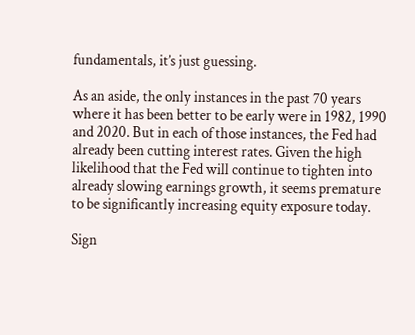fundamentals, it’s just guessing.

As an aside, the only instances in the past 70 years where it has been better to be early were in 1982, 1990 and 2020. But in each of those instances, the Fed had already been cutting interest rates. Given the high likelihood that the Fed will continue to tighten into already slowing earnings growth, it seems premature to be significantly increasing equity exposure today.

Sign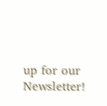up for our Newsletter!